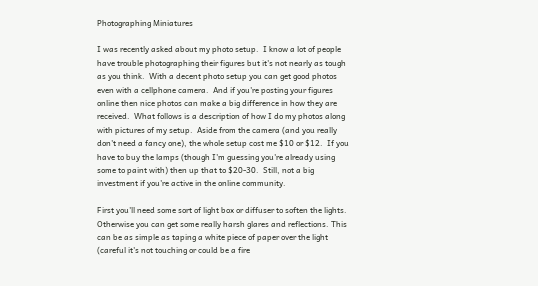Photographing Miniatures

I was recently asked about my photo setup.  I know a lot of people have trouble photographing their figures but it's not nearly as tough as you think.  With a decent photo setup you can get good photos even with a cellphone camera.  And if you're posting your figures online then nice photos can make a big difference in how they are received.  What follows is a description of how I do my photos along with pictures of my setup.  Aside from the camera (and you really don't need a fancy one), the whole setup cost me $10 or $12.  If you have to buy the lamps (though I'm guessing you're already using some to paint with) then up that to $20-30.  Still, not a big investment if you're active in the online community.

First you'll need some sort of light box or diffuser to soften the lights. Otherwise you can get some really harsh glares and reflections. This can be as simple as taping a white piece of paper over the light (careful it's not touching or could be a fire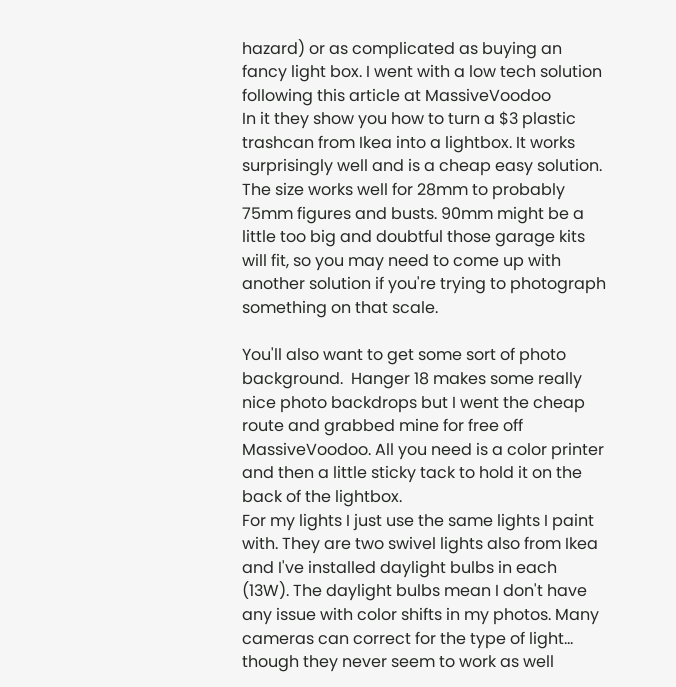hazard) or as complicated as buying an fancy light box. I went with a low tech solution following this article at MassiveVoodoo
In it they show you how to turn a $3 plastic trashcan from Ikea into a lightbox. It works surprisingly well and is a cheap easy solution. The size works well for 28mm to probably 75mm figures and busts. 90mm might be a little too big and doubtful those garage kits will fit, so you may need to come up with another solution if you're trying to photograph something on that scale.

You'll also want to get some sort of photo background.  Hanger 18 makes some really nice photo backdrops but I went the cheap route and grabbed mine for free off MassiveVoodoo. All you need is a color printer and then a little sticky tack to hold it on the back of the lightbox.
For my lights I just use the same lights I paint with. They are two swivel lights also from Ikea and I've installed daylight bulbs in each (13W). The daylight bulbs mean I don't have any issue with color shifts in my photos. Many cameras can correct for the type of light... though they never seem to work as well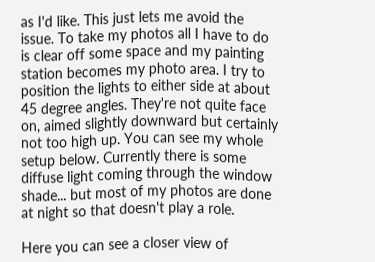as I'd like. This just lets me avoid the issue. To take my photos all I have to do is clear off some space and my painting station becomes my photo area. I try to position the lights to either side at about 45 degree angles. They're not quite face on, aimed slightly downward but certainly not too high up. You can see my whole setup below. Currently there is some diffuse light coming through the window shade... but most of my photos are done at night so that doesn't play a role.

Here you can see a closer view of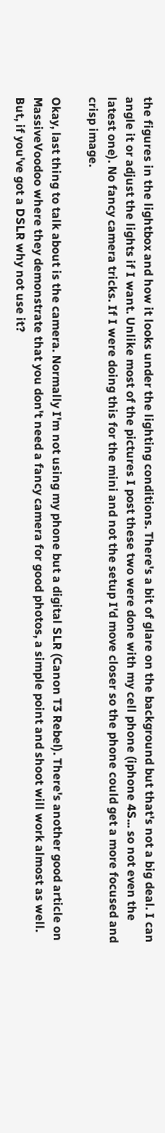the figures in the lightbox and how it looks under the lighting conditions. There's a bit of glare on the background but that's not a big deal. I can angle it or adjust the lights if I want. Unlike most of the pictures I post these two were done with my cell phone (iphone 4S... so not even the latest one). No fancy camera tricks. If I were doing this for the mini and not the setup I'd move closer so the phone could get a more focused and crisp image.

Okay, last thing to talk about is the camera. Normally I'm not using my phone but a digital SLR (Canon T3 Rebel). There's another good article on MassiveVoodoo where they demonstrate that you don't need a fancy camera for good photos, a simple point and shoot will work almost as well. But, if you've got a DSLR why not use it?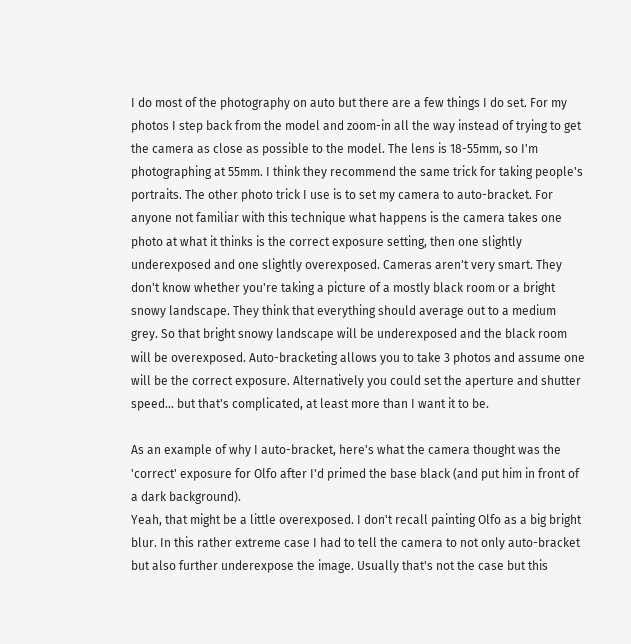I do most of the photography on auto but there are a few things I do set. For my photos I step back from the model and zoom-in all the way instead of trying to get the camera as close as possible to the model. The lens is 18-55mm, so I'm photographing at 55mm. I think they recommend the same trick for taking people's portraits. The other photo trick I use is to set my camera to auto-bracket. For anyone not familiar with this technique what happens is the camera takes one photo at what it thinks is the correct exposure setting, then one slightly underexposed and one slightly overexposed. Cameras aren't very smart. They don't know whether you're taking a picture of a mostly black room or a bright snowy landscape. They think that everything should average out to a medium grey. So that bright snowy landscape will be underexposed and the black room will be overexposed. Auto-bracketing allows you to take 3 photos and assume one will be the correct exposure. Alternatively you could set the aperture and shutter speed... but that's complicated, at least more than I want it to be.

As an example of why I auto-bracket, here's what the camera thought was the 'correct' exposure for Olfo after I'd primed the base black (and put him in front of a dark background).
Yeah, that might be a little overexposed. I don't recall painting Olfo as a big bright blur. In this rather extreme case I had to tell the camera to not only auto-bracket but also further underexpose the image. Usually that's not the case but this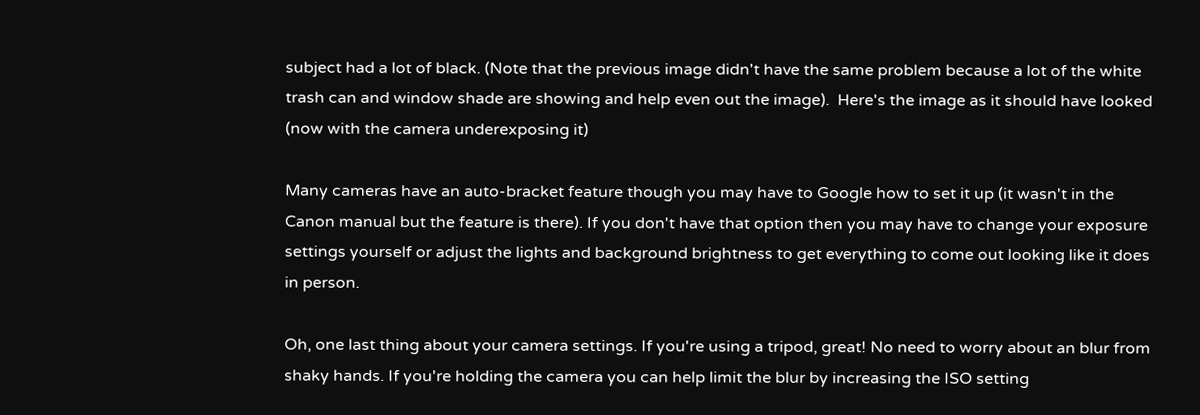subject had a lot of black. (Note that the previous image didn't have the same problem because a lot of the white trash can and window shade are showing and help even out the image).  Here's the image as it should have looked (now with the camera underexposing it)

Many cameras have an auto-bracket feature though you may have to Google how to set it up (it wasn't in the Canon manual but the feature is there). If you don't have that option then you may have to change your exposure settings yourself or adjust the lights and background brightness to get everything to come out looking like it does in person.

Oh, one last thing about your camera settings. If you're using a tripod, great! No need to worry about an blur from shaky hands. If you're holding the camera you can help limit the blur by increasing the ISO setting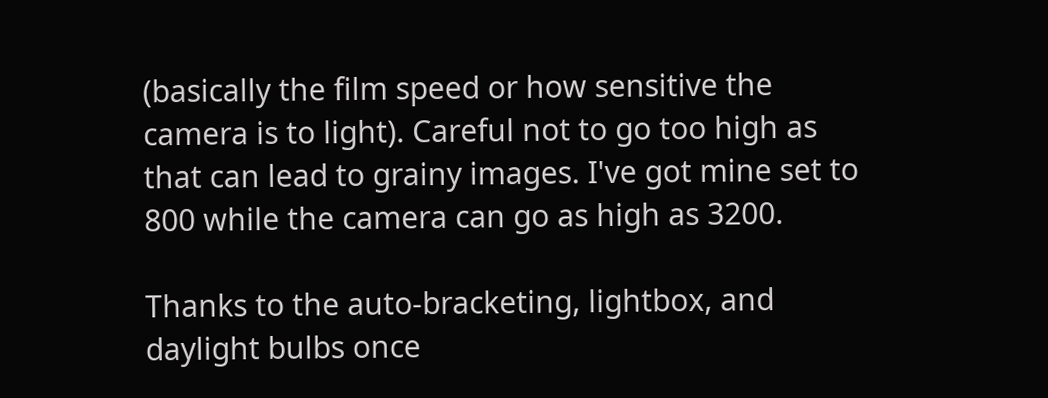(basically the film speed or how sensitive the camera is to light). Careful not to go too high as that can lead to grainy images. I've got mine set to 800 while the camera can go as high as 3200.

Thanks to the auto-bracketing, lightbox, and daylight bulbs once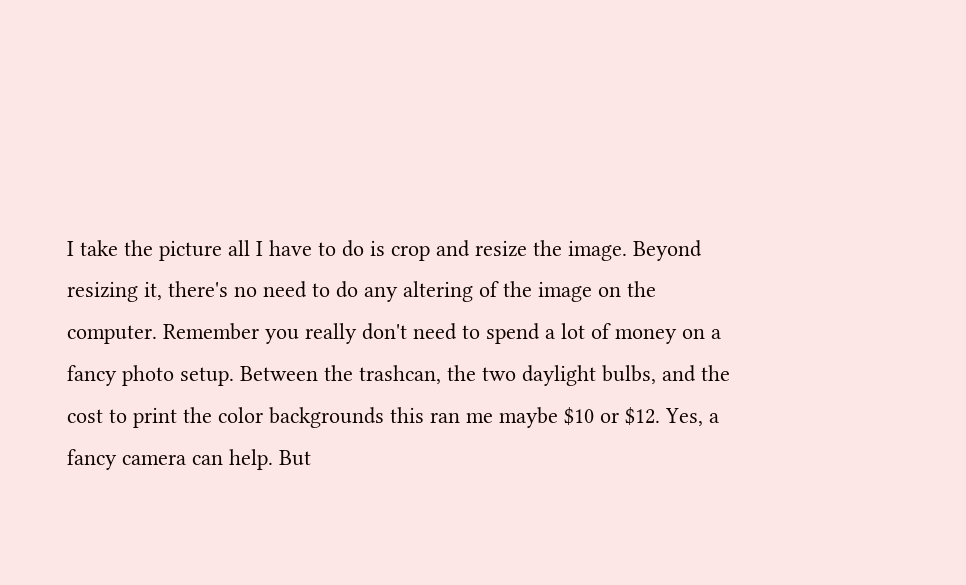I take the picture all I have to do is crop and resize the image. Beyond resizing it, there's no need to do any altering of the image on the computer. Remember you really don't need to spend a lot of money on a fancy photo setup. Between the trashcan, the two daylight bulbs, and the cost to print the color backgrounds this ran me maybe $10 or $12. Yes, a fancy camera can help. But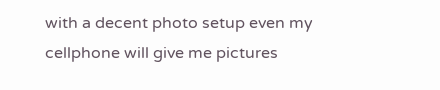with a decent photo setup even my cellphone will give me pictures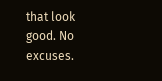that look good. No excuses.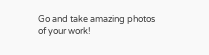Go and take amazing photos of your work!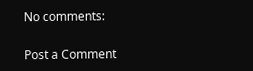No comments:

Post a Comment